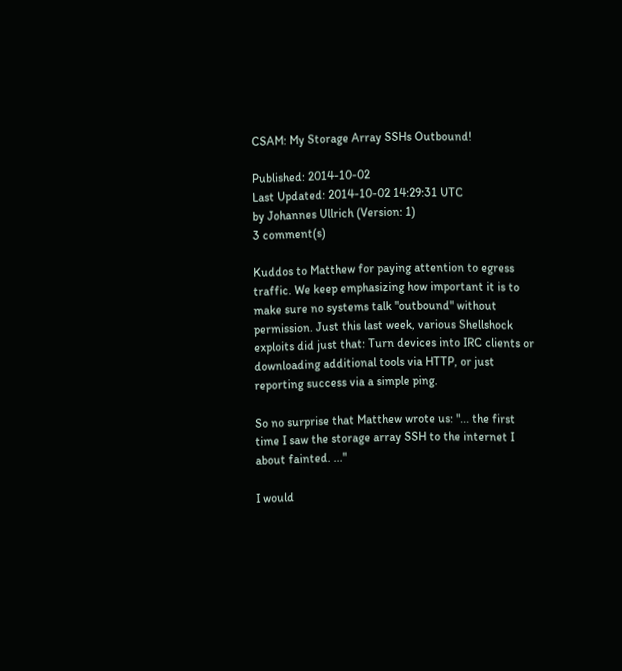CSAM: My Storage Array SSHs Outbound!

Published: 2014-10-02
Last Updated: 2014-10-02 14:29:31 UTC
by Johannes Ullrich (Version: 1)
3 comment(s)

Kuddos to Matthew for paying attention to egress traffic. We keep emphasizing how important it is to make sure no systems talk "outbound" without permission. Just this last week, various Shellshock exploits did just that: Turn devices into IRC clients or downloading additional tools via HTTP, or just reporting success via a simple ping.

So no surprise that Matthew wrote us: "... the first time I saw the storage array SSH to the internet I about fainted. ..."

I would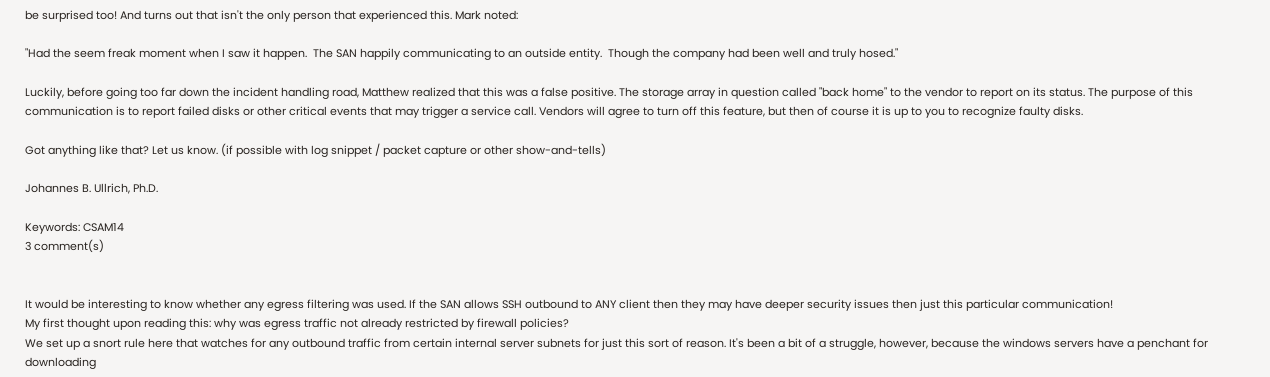be surprised too! And turns out that isn't the only person that experienced this. Mark noted:

"Had the seem freak moment when I saw it happen.  The SAN happily communicating to an outside entity.  Though the company had been well and truly hosed."

Luckily, before going too far down the incident handling road, Matthew realized that this was a false positive. The storage array in question called "back home" to the vendor to report on its status. The purpose of this communication is to report failed disks or other critical events that may trigger a service call. Vendors will agree to turn off this feature, but then of course it is up to you to recognize faulty disks.

Got anything like that? Let us know. (if possible with log snippet / packet capture or other show-and-tells)

Johannes B. Ullrich, Ph.D.

Keywords: CSAM14
3 comment(s)


It would be interesting to know whether any egress filtering was used. If the SAN allows SSH outbound to ANY client then they may have deeper security issues then just this particular communication!
My first thought upon reading this: why was egress traffic not already restricted by firewall policies?
We set up a snort rule here that watches for any outbound traffic from certain internal server subnets for just this sort of reason. It's been a bit of a struggle, however, because the windows servers have a penchant for downloading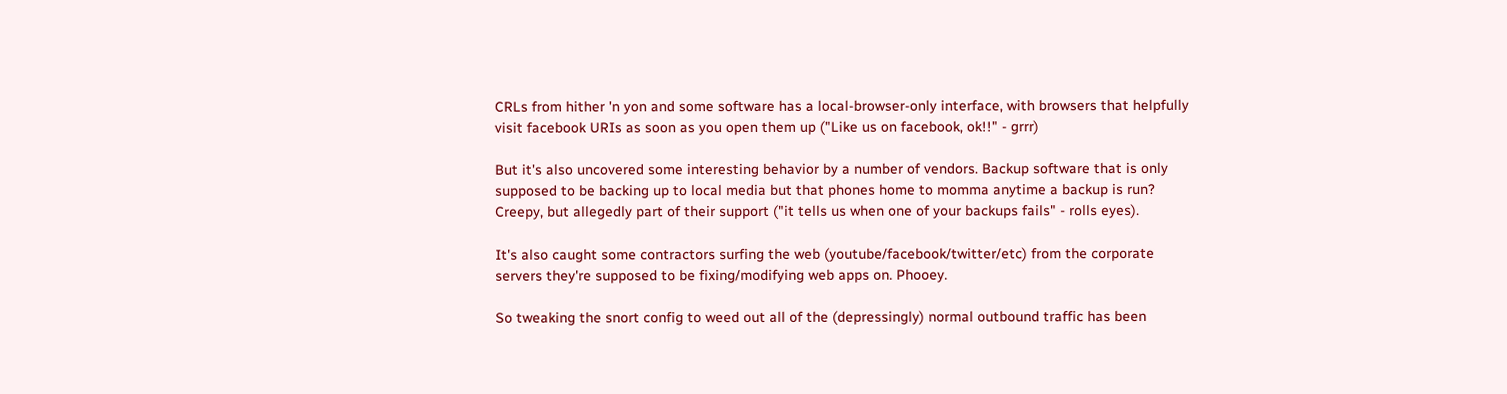CRLs from hither 'n yon and some software has a local-browser-only interface, with browsers that helpfully visit facebook URIs as soon as you open them up ("Like us on facebook, ok!!" - grrr)

But it's also uncovered some interesting behavior by a number of vendors. Backup software that is only supposed to be backing up to local media but that phones home to momma anytime a backup is run? Creepy, but allegedly part of their support ("it tells us when one of your backups fails" - rolls eyes).

It's also caught some contractors surfing the web (youtube/facebook/twitter/etc) from the corporate servers they're supposed to be fixing/modifying web apps on. Phooey.

So tweaking the snort config to weed out all of the (depressingly) normal outbound traffic has been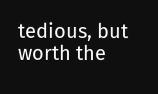tedious, but worth the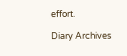effort.

Diary Archives